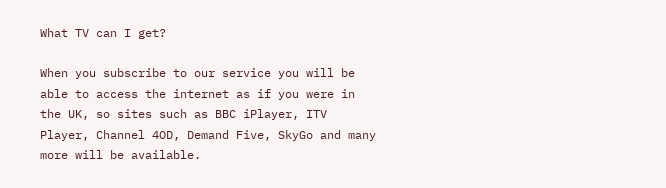What TV can I get?

When you subscribe to our service you will be able to access the internet as if you were in the UK, so sites such as BBC iPlayer, ITV Player, Channel 4OD, Demand Five, SkyGo and many more will be available.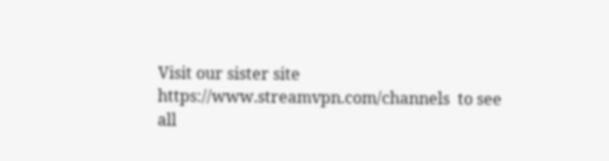Visit our sister site https://www.streamvpn.com/channels  to see all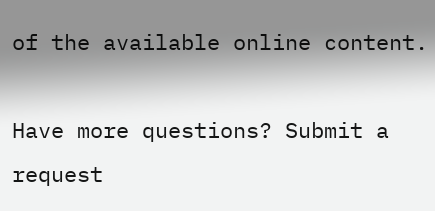of the available online content.

Have more questions? Submit a request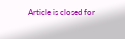Article is closed for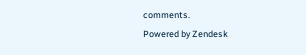comments.
Powered by Zendesk